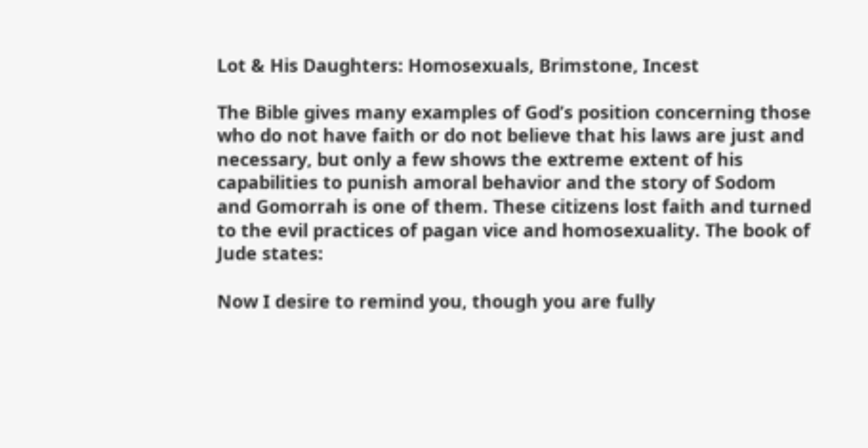Lot & His Daughters: Homosexuals, Brimstone, Incest

The Bible gives many examples of God’s position concerning those who do not have faith or do not believe that his laws are just and necessary, but only a few shows the extreme extent of his capabilities to punish amoral behavior and the story of Sodom and Gomorrah is one of them. These citizens lost faith and turned to the evil practices of pagan vice and homosexuality. The book of Jude states:

Now I desire to remind you, though you are fully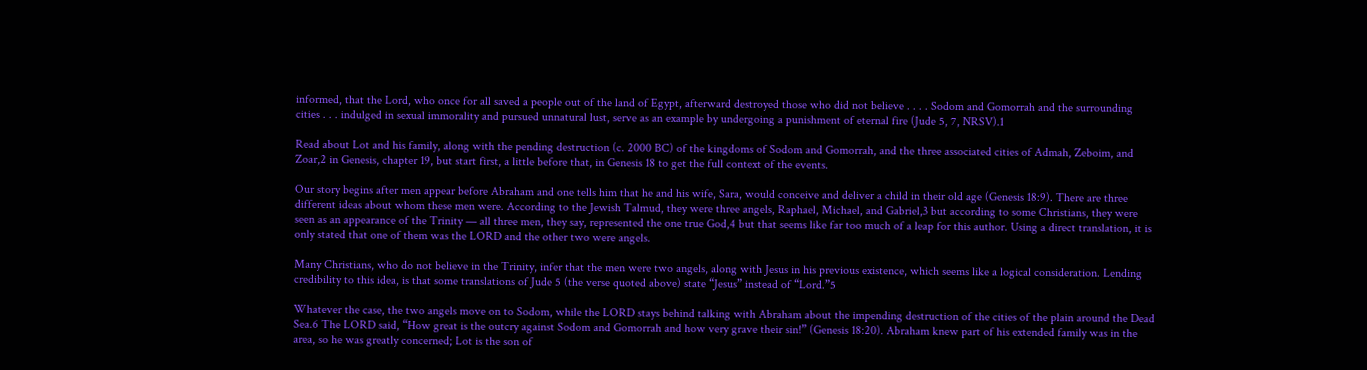informed, that the Lord, who once for all saved a people out of the land of Egypt, afterward destroyed those who did not believe . . . . Sodom and Gomorrah and the surrounding cities . . . indulged in sexual immorality and pursued unnatural lust, serve as an example by undergoing a punishment of eternal fire (Jude 5, 7, NRSV).1

Read about Lot and his family, along with the pending destruction (c. 2000 BC) of the kingdoms of Sodom and Gomorrah, and the three associated cities of Admah, Zeboim, and Zoar,2 in Genesis, chapter 19, but start first, a little before that, in Genesis 18 to get the full context of the events.

Our story begins after men appear before Abraham and one tells him that he and his wife, Sara, would conceive and deliver a child in their old age (Genesis 18:9). There are three different ideas about whom these men were. According to the Jewish Talmud, they were three angels, Raphael, Michael, and Gabriel,3 but according to some Christians, they were seen as an appearance of the Trinity — all three men, they say, represented the one true God,4 but that seems like far too much of a leap for this author. Using a direct translation, it is only stated that one of them was the LORD and the other two were angels.

Many Christians, who do not believe in the Trinity, infer that the men were two angels, along with Jesus in his previous existence, which seems like a logical consideration. Lending credibility to this idea, is that some translations of Jude 5 (the verse quoted above) state “Jesus” instead of “Lord.”5

Whatever the case, the two angels move on to Sodom, while the LORD stays behind talking with Abraham about the impending destruction of the cities of the plain around the Dead Sea.6 The LORD said, “How great is the outcry against Sodom and Gomorrah and how very grave their sin!” (Genesis 18:20). Abraham knew part of his extended family was in the area, so he was greatly concerned; Lot is the son of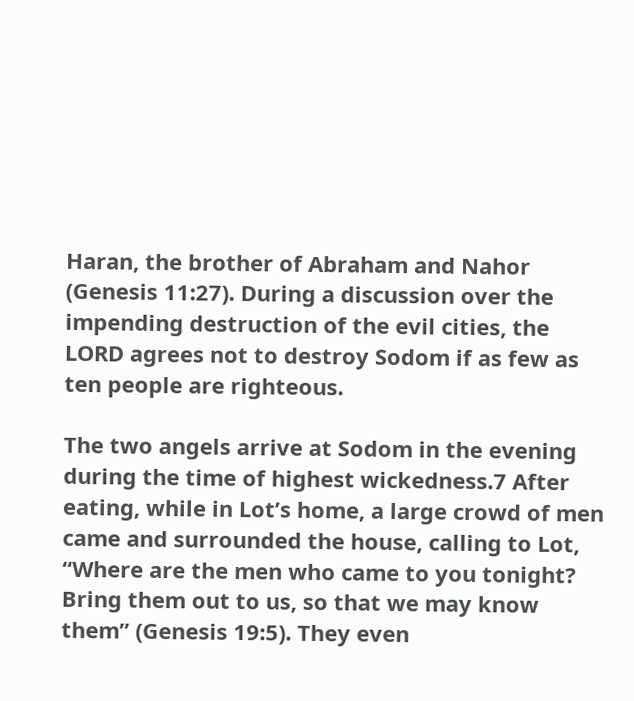Haran, the brother of Abraham and Nahor (Genesis 11:27). During a discussion over the impending destruction of the evil cities, the LORD agrees not to destroy Sodom if as few as ten people are righteous.

The two angels arrive at Sodom in the evening during the time of highest wickedness.7 After eating, while in Lot’s home, a large crowd of men came and surrounded the house, calling to Lot, “Where are the men who came to you tonight? Bring them out to us, so that we may know them” (Genesis 19:5). They even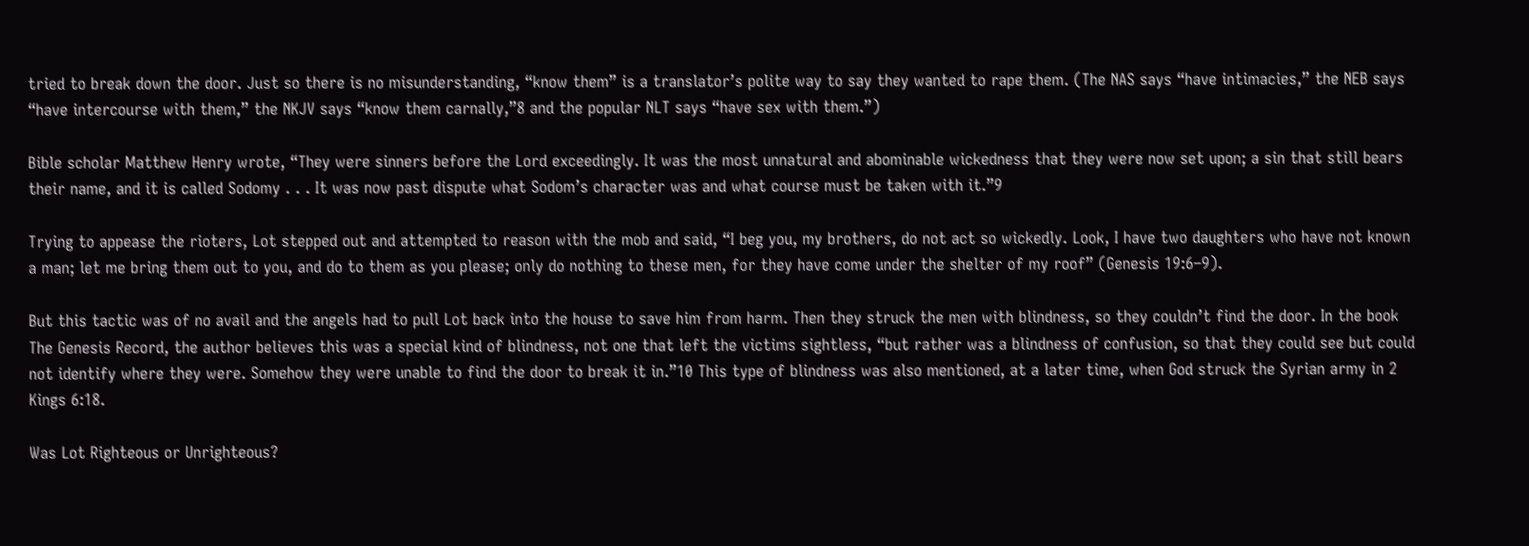tried to break down the door. Just so there is no misunderstanding, “know them” is a translator’s polite way to say they wanted to rape them. (The NAS says “have intimacies,” the NEB says “have intercourse with them,” the NKJV says “know them carnally,”8 and the popular NLT says “have sex with them.”)

Bible scholar Matthew Henry wrote, “They were sinners before the Lord exceedingly. It was the most unnatural and abominable wickedness that they were now set upon; a sin that still bears their name, and it is called Sodomy . . . It was now past dispute what Sodom’s character was and what course must be taken with it.”9

Trying to appease the rioters, Lot stepped out and attempted to reason with the mob and said, “I beg you, my brothers, do not act so wickedly. Look, I have two daughters who have not known a man; let me bring them out to you, and do to them as you please; only do nothing to these men, for they have come under the shelter of my roof” (Genesis 19:6–9).

But this tactic was of no avail and the angels had to pull Lot back into the house to save him from harm. Then they struck the men with blindness, so they couldn’t find the door. In the book The Genesis Record, the author believes this was a special kind of blindness, not one that left the victims sightless, “but rather was a blindness of confusion, so that they could see but could not identify where they were. Somehow they were unable to find the door to break it in.”10 This type of blindness was also mentioned, at a later time, when God struck the Syrian army in 2 Kings 6:18.

Was Lot Righteous or Unrighteous?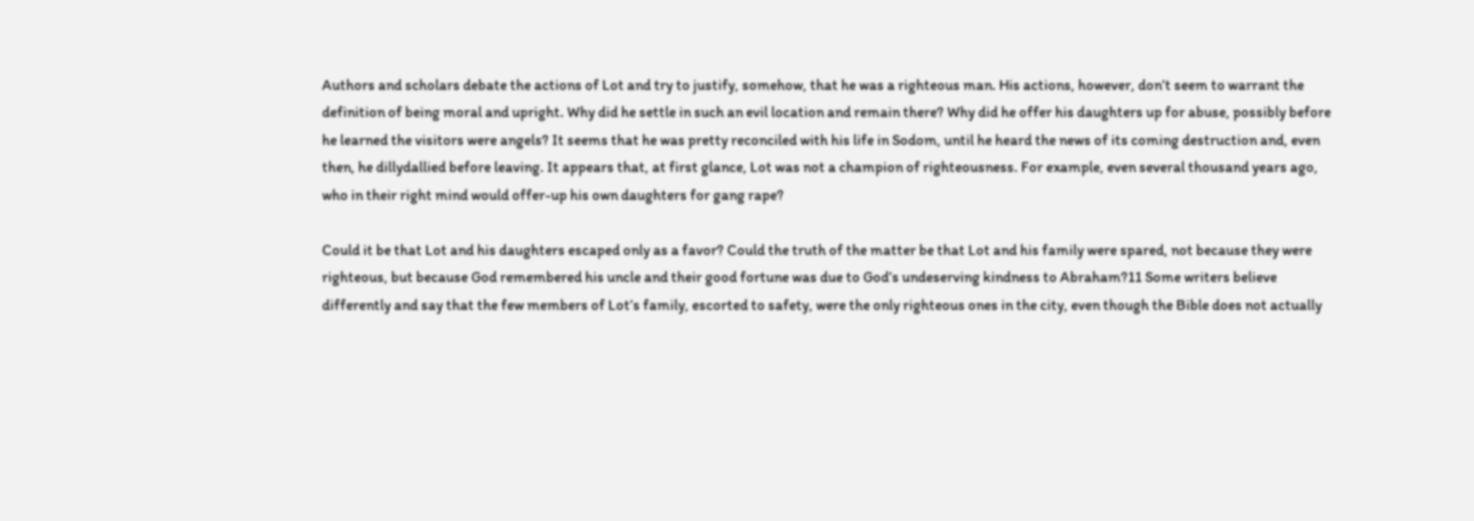Authors and scholars debate the actions of Lot and try to justify, somehow, that he was a righteous man. His actions, however, don’t seem to warrant the definition of being moral and upright. Why did he settle in such an evil location and remain there? Why did he offer his daughters up for abuse, possibly before he learned the visitors were angels? It seems that he was pretty reconciled with his life in Sodom, until he heard the news of its coming destruction and, even then, he dillydallied before leaving. It appears that, at first glance, Lot was not a champion of righteousness. For example, even several thousand years ago, who in their right mind would offer-up his own daughters for gang rape?

Could it be that Lot and his daughters escaped only as a favor? Could the truth of the matter be that Lot and his family were spared, not because they were righteous, but because God remembered his uncle and their good fortune was due to God’s undeserving kindness to Abraham?11 Some writers believe differently and say that the few members of Lot’s family, escorted to safety, were the only righteous ones in the city, even though the Bible does not actually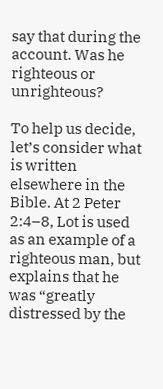say that during the account. Was he righteous or unrighteous?

To help us decide, let’s consider what is written elsewhere in the Bible. At 2 Peter 2:4–8, Lot is used as an example of a righteous man, but explains that he was “greatly distressed by the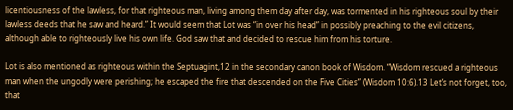licentiousness of the lawless, for that righteous man, living among them day after day, was tormented in his righteous soul by their lawless deeds that he saw and heard.” It would seem that Lot was “in over his head” in possibly preaching to the evil citizens, although able to righteously live his own life. God saw that and decided to rescue him from his torture.

Lot is also mentioned as righteous within the Septuagint,12 in the secondary canon book of Wisdom. “Wisdom rescued a righteous man when the ungodly were perishing; he escaped the fire that descended on the Five Cities” (Wisdom 10:6).13 Let’s not forget, too, that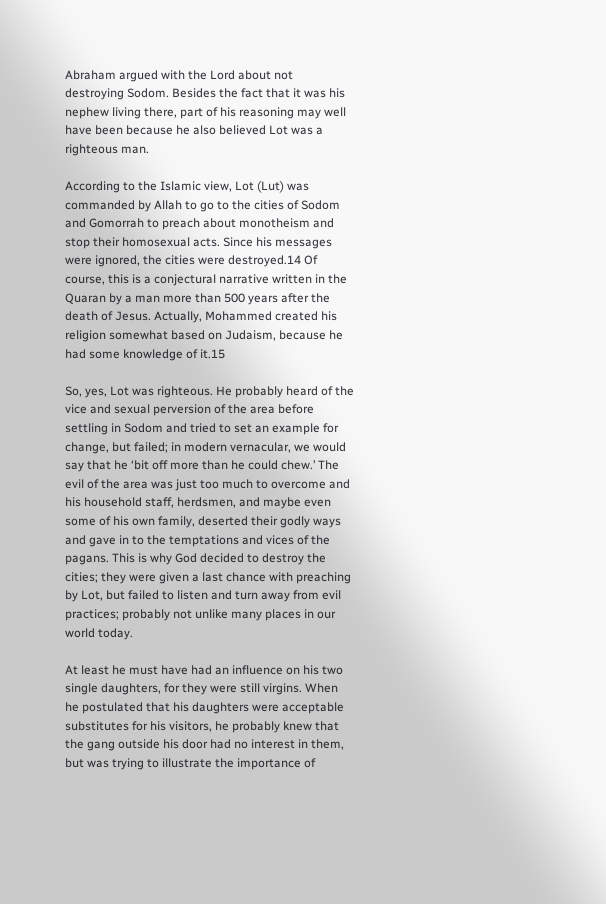Abraham argued with the Lord about not destroying Sodom. Besides the fact that it was his nephew living there, part of his reasoning may well have been because he also believed Lot was a righteous man.

According to the Islamic view, Lot (Lut) was commanded by Allah to go to the cities of Sodom and Gomorrah to preach about monotheism and stop their homosexual acts. Since his messages were ignored, the cities were destroyed.14 Of course, this is a conjectural narrative written in the Quaran by a man more than 500 years after the death of Jesus. Actually, Mohammed created his religion somewhat based on Judaism, because he had some knowledge of it.15

So, yes, Lot was righteous. He probably heard of the vice and sexual perversion of the area before settling in Sodom and tried to set an example for change, but failed; in modern vernacular, we would say that he ‘bit off more than he could chew.’ The evil of the area was just too much to overcome and his household staff, herdsmen, and maybe even some of his own family, deserted their godly ways and gave in to the temptations and vices of the pagans. This is why God decided to destroy the cities; they were given a last chance with preaching by Lot, but failed to listen and turn away from evil practices; probably not unlike many places in our world today.

At least he must have had an influence on his two single daughters, for they were still virgins. When he postulated that his daughters were acceptable substitutes for his visitors, he probably knew that the gang outside his door had no interest in them, but was trying to illustrate the importance of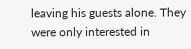leaving his guests alone. They were only interested in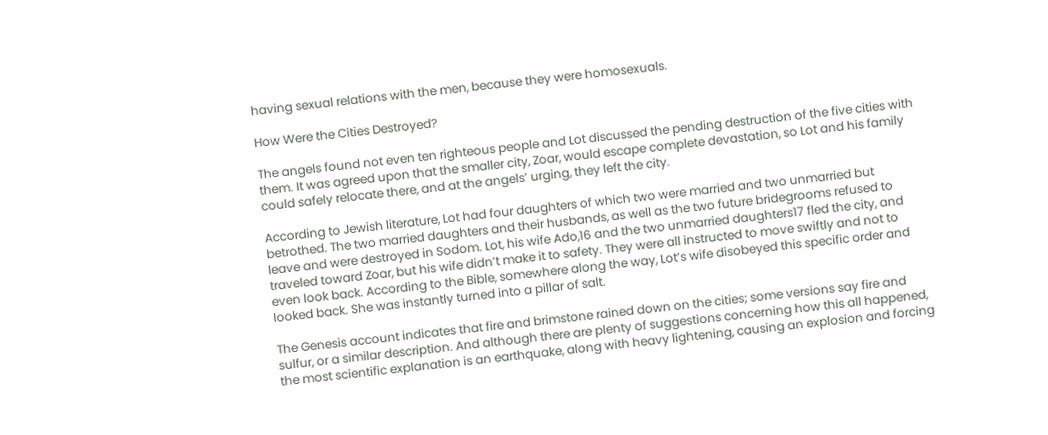having sexual relations with the men, because they were homosexuals.

How Were the Cities Destroyed?

The angels found not even ten righteous people and Lot discussed the pending destruction of the five cities with them. It was agreed upon that the smaller city, Zoar, would escape complete devastation, so Lot and his family could safely relocate there, and at the angels’ urging, they left the city.

According to Jewish literature, Lot had four daughters of which two were married and two unmarried but betrothed. The two married daughters and their husbands, as well as the two future bridegrooms refused to leave and were destroyed in Sodom. Lot, his wife Ado,16 and the two unmarried daughters17 fled the city, and traveled toward Zoar, but his wife didn’t make it to safety. They were all instructed to move swiftly and not to even look back. According to the Bible, somewhere along the way, Lot’s wife disobeyed this specific order and looked back. She was instantly turned into a pillar of salt.

The Genesis account indicates that fire and brimstone rained down on the cities; some versions say fire and sulfur, or a similar description. And although there are plenty of suggestions concerning how this all happened, the most scientific explanation is an earthquake, along with heavy lightening, causing an explosion and forcing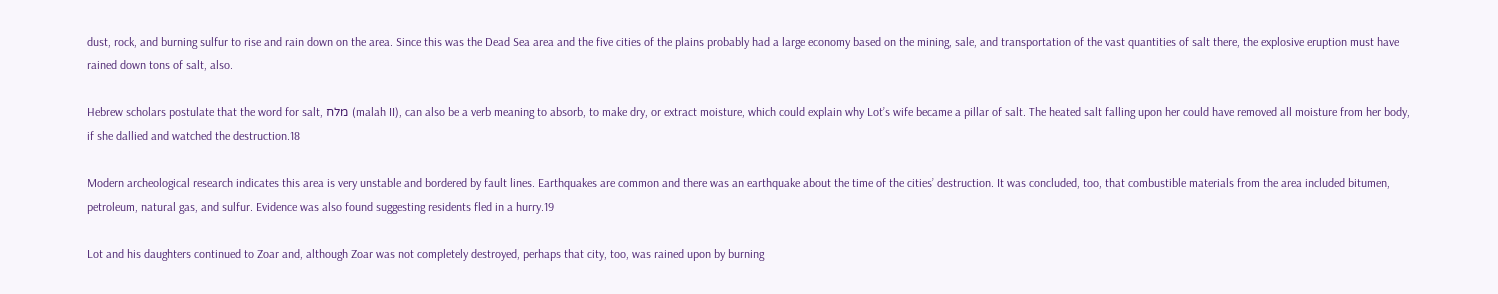dust, rock, and burning sulfur to rise and rain down on the area. Since this was the Dead Sea area and the five cities of the plains probably had a large economy based on the mining, sale, and transportation of the vast quantities of salt there, the explosive eruption must have rained down tons of salt, also.

Hebrew scholars postulate that the word for salt, מלח (malah II), can also be a verb meaning to absorb, to make dry, or extract moisture, which could explain why Lot’s wife became a pillar of salt. The heated salt falling upon her could have removed all moisture from her body, if she dallied and watched the destruction.18

Modern archeological research indicates this area is very unstable and bordered by fault lines. Earthquakes are common and there was an earthquake about the time of the cities’ destruction. It was concluded, too, that combustible materials from the area included bitumen, petroleum, natural gas, and sulfur. Evidence was also found suggesting residents fled in a hurry.19

Lot and his daughters continued to Zoar and, although Zoar was not completely destroyed, perhaps that city, too, was rained upon by burning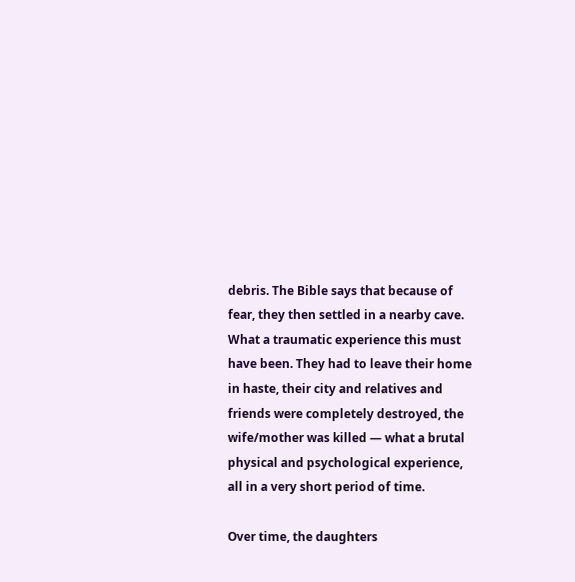debris. The Bible says that because of fear, they then settled in a nearby cave. What a traumatic experience this must have been. They had to leave their home in haste, their city and relatives and friends were completely destroyed, the wife/mother was killed — what a brutal physical and psychological experience, all in a very short period of time.

Over time, the daughters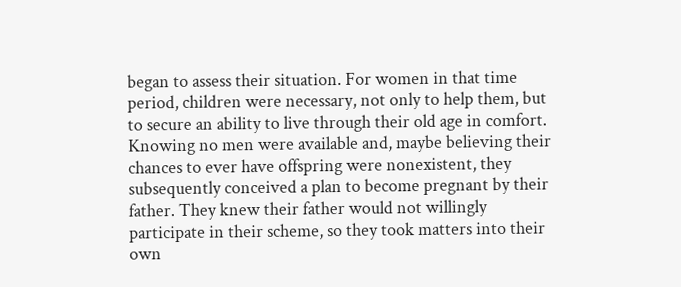began to assess their situation. For women in that time period, children were necessary, not only to help them, but to secure an ability to live through their old age in comfort. Knowing no men were available and, maybe believing their chances to ever have offspring were nonexistent, they subsequently conceived a plan to become pregnant by their father. They knew their father would not willingly participate in their scheme, so they took matters into their own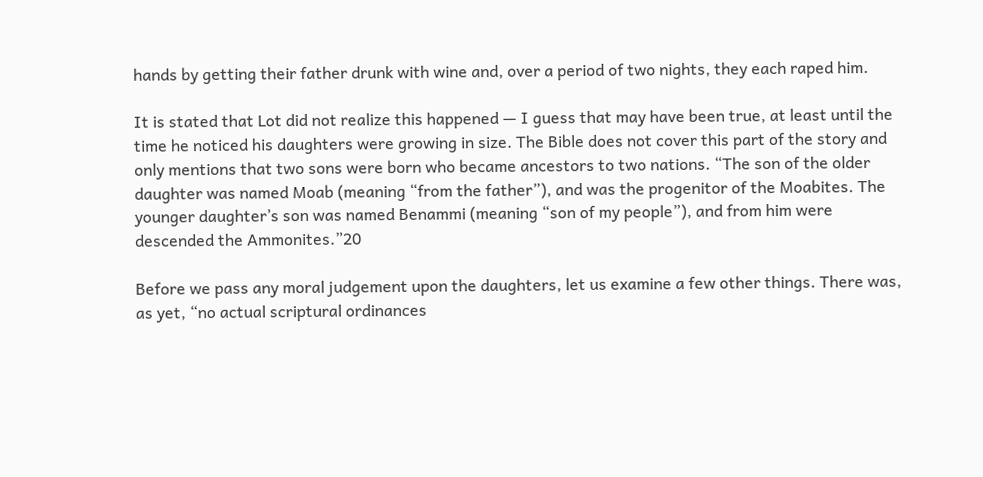hands by getting their father drunk with wine and, over a period of two nights, they each raped him.

It is stated that Lot did not realize this happened — I guess that may have been true, at least until the time he noticed his daughters were growing in size. The Bible does not cover this part of the story and only mentions that two sons were born who became ancestors to two nations. “The son of the older daughter was named Moab (meaning “from the father”), and was the progenitor of the Moabites. The younger daughter’s son was named Benammi (meaning “son of my people”), and from him were descended the Ammonites.”20

Before we pass any moral judgement upon the daughters, let us examine a few other things. There was, as yet, “no actual scriptural ordinances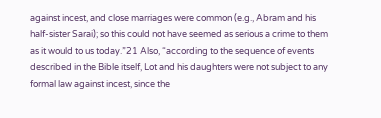against incest, and close marriages were common (e.g., Abram and his half-sister Sarai); so this could not have seemed as serious a crime to them as it would to us today.”21 Also, “according to the sequence of events described in the Bible itself, Lot and his daughters were not subject to any formal law against incest, since the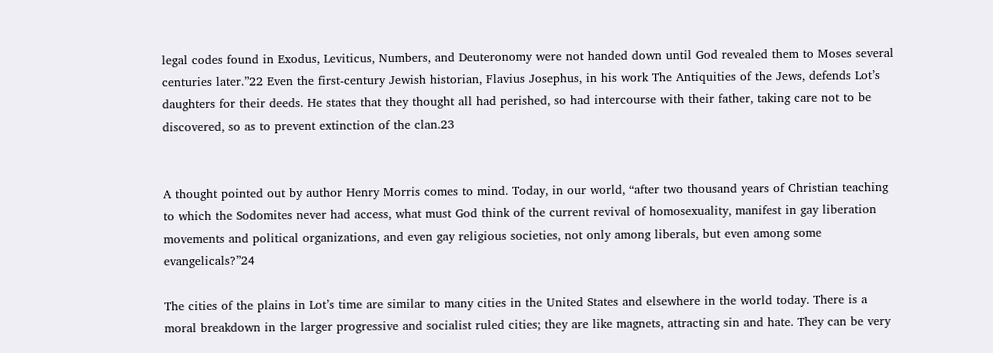legal codes found in Exodus, Leviticus, Numbers, and Deuteronomy were not handed down until God revealed them to Moses several centuries later.”22 Even the first-century Jewish historian, Flavius Josephus, in his work The Antiquities of the Jews, defends Lot’s daughters for their deeds. He states that they thought all had perished, so had intercourse with their father, taking care not to be discovered, so as to prevent extinction of the clan.23


A thought pointed out by author Henry Morris comes to mind. Today, in our world, “after two thousand years of Christian teaching to which the Sodomites never had access, what must God think of the current revival of homosexuality, manifest in gay liberation movements and political organizations, and even gay religious societies, not only among liberals, but even among some evangelicals?”24

The cities of the plains in Lot’s time are similar to many cities in the United States and elsewhere in the world today. There is a moral breakdown in the larger progressive and socialist ruled cities; they are like magnets, attracting sin and hate. They can be very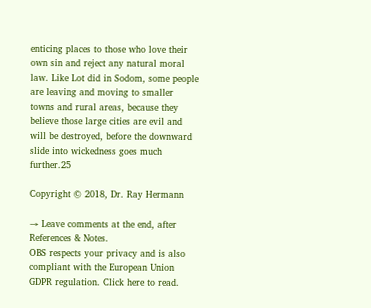enticing places to those who love their own sin and reject any natural moral law. Like Lot did in Sodom, some people are leaving and moving to smaller towns and rural areas, because they believe those large cities are evil and will be destroyed, before the downward slide into wickedness goes much further.25

Copyright © 2018, Dr. Ray Hermann

→ Leave comments at the end, after References & Notes.
OBS respects your privacy and is also compliant with the European Union GDPR regulation. Click here to read.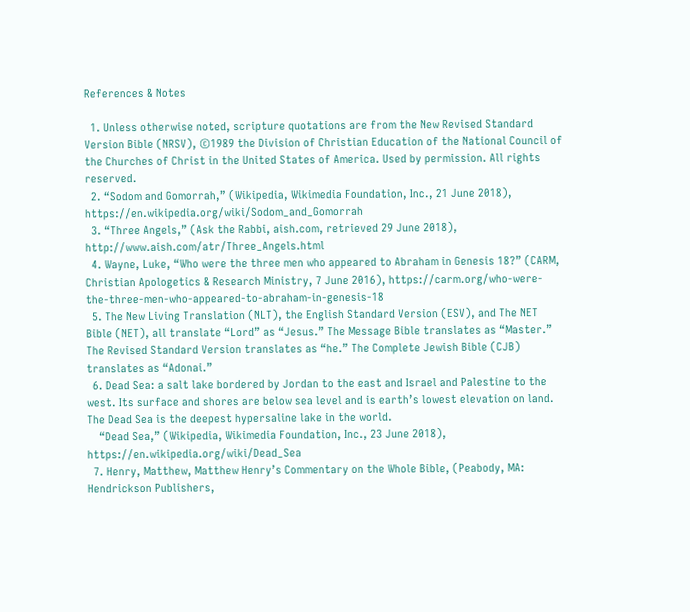References & Notes

  1. Unless otherwise noted, scripture quotations are from the New Revised Standard Version Bible (NRSV), ©1989 the Division of Christian Education of the National Council of the Churches of Christ in the United States of America. Used by permission. All rights reserved.
  2. “Sodom and Gomorrah,” (Wikipedia, Wikimedia Foundation, Inc., 21 June 2018), https://en.wikipedia.org/wiki/Sodom_and_Gomorrah
  3. “Three Angels,” (Ask the Rabbi, aish.com, retrieved 29 June 2018), http://www.aish.com/atr/Three_Angels.html
  4. Wayne, Luke, “Who were the three men who appeared to Abraham in Genesis 18?” (CARM, Christian Apologetics & Research Ministry, 7 June 2016), https://carm.org/who-were-the-three-men-who-appeared-to-abraham-in-genesis-18
  5. The New Living Translation (NLT), the English Standard Version (ESV), and The NET Bible (NET), all translate “Lord” as “Jesus.” The Message Bible translates as “Master.” The Revised Standard Version translates as “he.” The Complete Jewish Bible (CJB) translates as “Adonai.”
  6. Dead Sea: a salt lake bordered by Jordan to the east and Israel and Palestine to the west. Its surface and shores are below sea level and is earth’s lowest elevation on land. The Dead Sea is the deepest hypersaline lake in the world.
    “Dead Sea,” (Wikipedia, Wikimedia Foundation, Inc., 23 June 2018), https://en.wikipedia.org/wiki/Dead_Sea
  7. Henry, Matthew, Matthew Henry’s Commentary on the Whole Bible, (Peabody, MA: Hendrickson Publishers,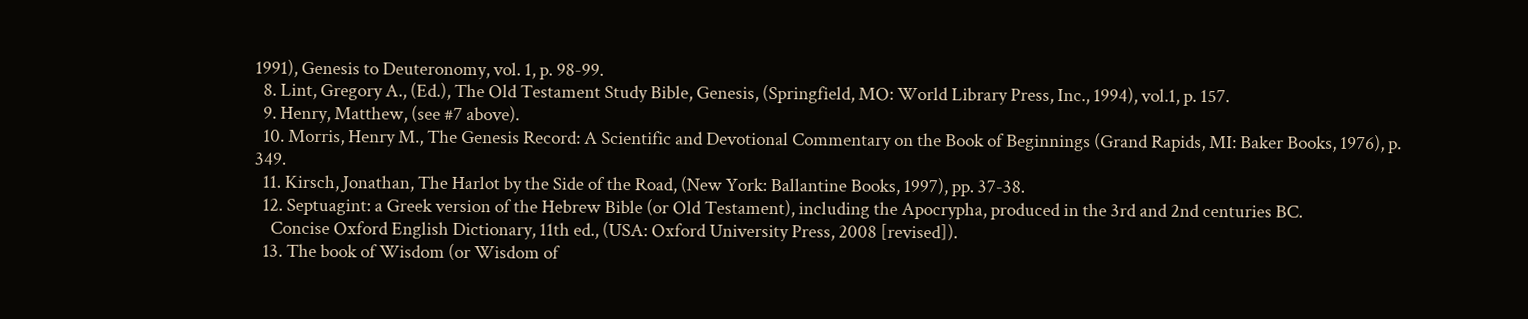1991), Genesis to Deuteronomy, vol. 1, p. 98-99.
  8. Lint, Gregory A., (Ed.), The Old Testament Study Bible, Genesis, (Springfield, MO: World Library Press, Inc., 1994), vol.1, p. 157.
  9. Henry, Matthew, (see #7 above).
  10. Morris, Henry M., The Genesis Record: A Scientific and Devotional Commentary on the Book of Beginnings (Grand Rapids, MI: Baker Books, 1976), p. 349.
  11. Kirsch, Jonathan, The Harlot by the Side of the Road, (New York: Ballantine Books, 1997), pp. 37-38.
  12. Septuagint: a Greek version of the Hebrew Bible (or Old Testament), including the Apocrypha, produced in the 3rd and 2nd centuries BC.
    Concise Oxford English Dictionary, 11th ed., (USA: Oxford University Press, 2008 [revised]).
  13. The book of Wisdom (or Wisdom of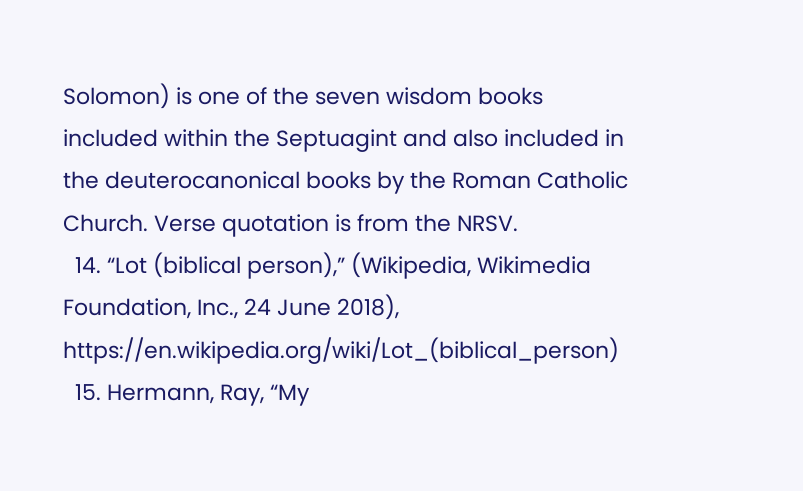Solomon) is one of the seven wisdom books included within the Septuagint and also included in the deuterocanonical books by the Roman Catholic Church. Verse quotation is from the NRSV.
  14. “Lot (biblical person),” (Wikipedia, Wikimedia Foundation, Inc., 24 June 2018), https://en.wikipedia.org/wiki/Lot_(biblical_person)
  15. Hermann, Ray, “My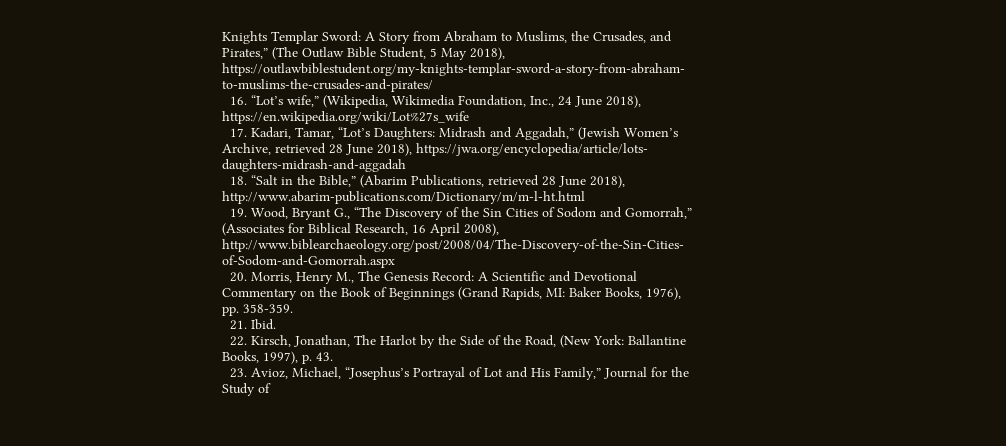Knights Templar Sword: A Story from Abraham to Muslims, the Crusades, and Pirates,” (The Outlaw Bible Student, 5 May 2018), https://outlawbiblestudent.org/my-knights-templar-sword-a-story-from-abraham-to-muslims-the-crusades-and-pirates/
  16. “Lot’s wife,” (Wikipedia, Wikimedia Foundation, Inc., 24 June 2018), https://en.wikipedia.org/wiki/Lot%27s_wife
  17. Kadari, Tamar, “Lot’s Daughters: Midrash and Aggadah,” (Jewish Women’s Archive, retrieved 28 June 2018), https://jwa.org/encyclopedia/article/lots-daughters-midrash-and-aggadah
  18. “Salt in the Bible,” (Abarim Publications, retrieved 28 June 2018), http://www.abarim-publications.com/Dictionary/m/m-l-ht.html
  19. Wood, Bryant G., “The Discovery of the Sin Cities of Sodom and Gomorrah,” (Associates for Biblical Research, 16 April 2008), http://www.biblearchaeology.org/post/2008/04/The-Discovery-of-the-Sin-Cities-of-Sodom-and-Gomorrah.aspx
  20. Morris, Henry M., The Genesis Record: A Scientific and Devotional Commentary on the Book of Beginnings (Grand Rapids, MI: Baker Books, 1976), pp. 358-359.
  21. Ibid.
  22. Kirsch, Jonathan, The Harlot by the Side of the Road, (New York: Ballantine Books, 1997), p. 43.
  23. Avioz, Michael, “Josephus’s Portrayal of Lot and His Family,” Journal for the Study of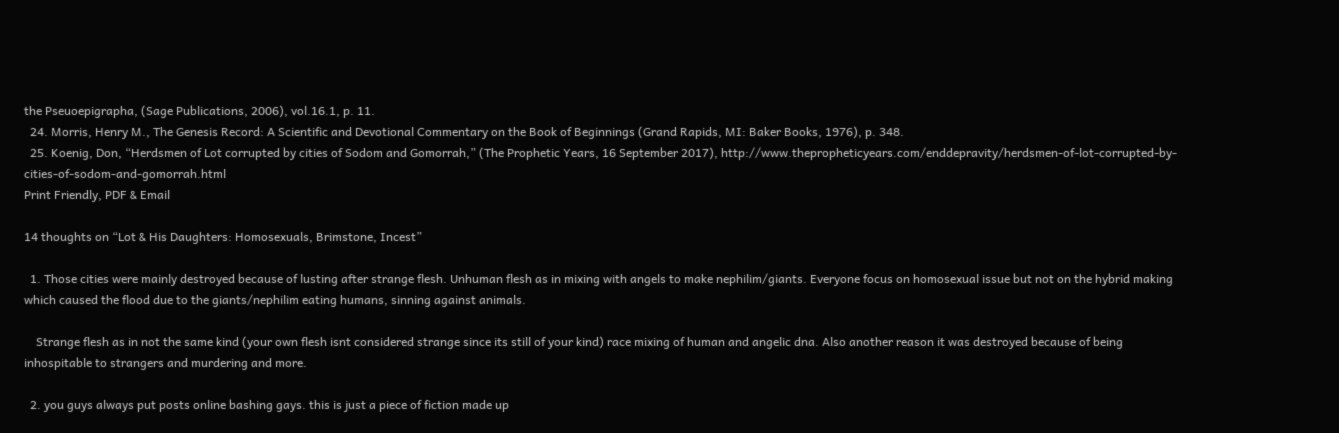the Pseuoepigrapha, (Sage Publications, 2006), vol.16.1, p. 11.
  24. Morris, Henry M., The Genesis Record: A Scientific and Devotional Commentary on the Book of Beginnings (Grand Rapids, MI: Baker Books, 1976), p. 348.
  25. Koenig, Don, “Herdsmen of Lot corrupted by cities of Sodom and Gomorrah,” (The Prophetic Years, 16 September 2017), http://www.thepropheticyears.com/enddepravity/herdsmen-of-lot-corrupted-by-cities-of-sodom-and-gomorrah.html
Print Friendly, PDF & Email

14 thoughts on “Lot & His Daughters: Homosexuals, Brimstone, Incest”

  1. Those cities were mainly destroyed because of lusting after strange flesh. Unhuman flesh as in mixing with angels to make nephilim/giants. Everyone focus on homosexual issue but not on the hybrid making which caused the flood due to the giants/nephilim eating humans, sinning against animals.

    Strange flesh as in not the same kind (your own flesh isnt considered strange since its still of your kind) race mixing of human and angelic dna. Also another reason it was destroyed because of being inhospitable to strangers and murdering and more.

  2. you guys always put posts online bashing gays. this is just a piece of fiction made up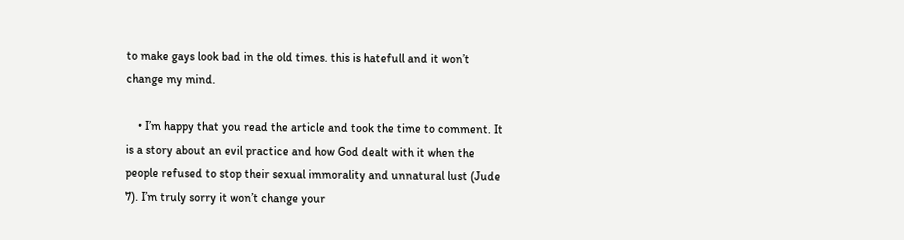to make gays look bad in the old times. this is hatefull and it won’t change my mind.

    • I’m happy that you read the article and took the time to comment. It is a story about an evil practice and how God dealt with it when the people refused to stop their sexual immorality and unnatural lust (Jude 7). I’m truly sorry it won’t change your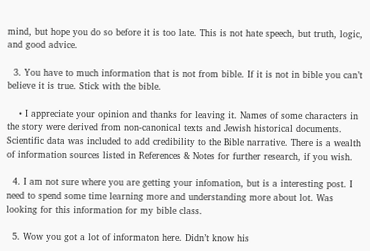mind, but hope you do so before it is too late. This is not hate speech, but truth, logic, and good advice.

  3. You have to much information that is not from bible. If it is not in bible you can’t believe it is true. Stick with the bible.

    • I appreciate your opinion and thanks for leaving it. Names of some characters in the story were derived from non-canonical texts and Jewish historical documents. Scientific data was included to add credibility to the Bible narrative. There is a wealth of information sources listed in References & Notes for further research, if you wish.

  4. I am not sure where you are getting your infomation, but is a interesting post. I need to spend some time learning more and understanding more about lot. Was looking for this information for my bible class.

  5. Wow you got a lot of informaton here. Didn’t know his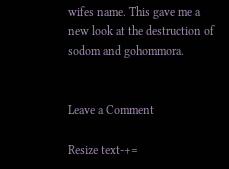wifes name. This gave me a new look at the destruction of sodom and gohommora.


Leave a Comment

Resize text-+=